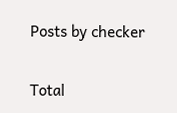Posts by checker

Total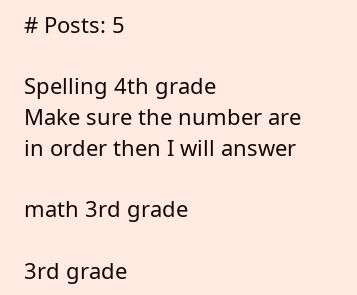# Posts: 5

Spelling 4th grade
Make sure the number are in order then I will answer

math 3rd grade

3rd grade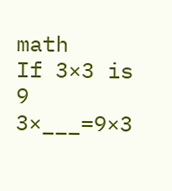math
If 3×3 is 9 3×___=9×3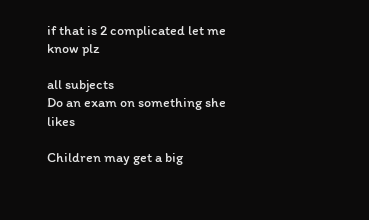if that is 2 complicated let me know plz

all subjects
Do an exam on something she likes

Children may get a big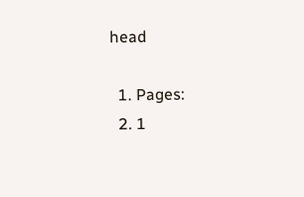head

  1. Pages:
  2. 1